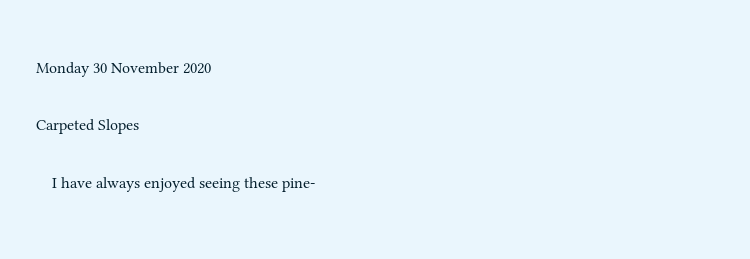Monday 30 November 2020

Carpeted Slopes

    I have always enjoyed seeing these pine-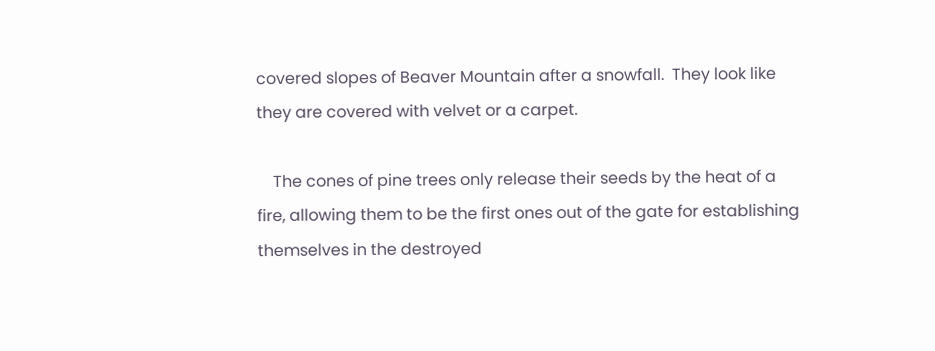covered slopes of Beaver Mountain after a snowfall.  They look like they are covered with velvet or a carpet.

    The cones of pine trees only release their seeds by the heat of a fire, allowing them to be the first ones out of the gate for establishing themselves in the destroyed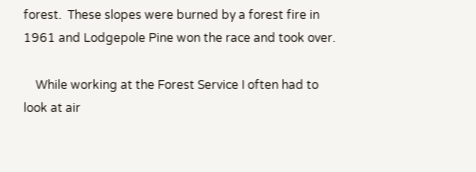forest.  These slopes were burned by a forest fire in 1961 and Lodgepole Pine won the race and took over.

    While working at the Forest Service I often had to look at air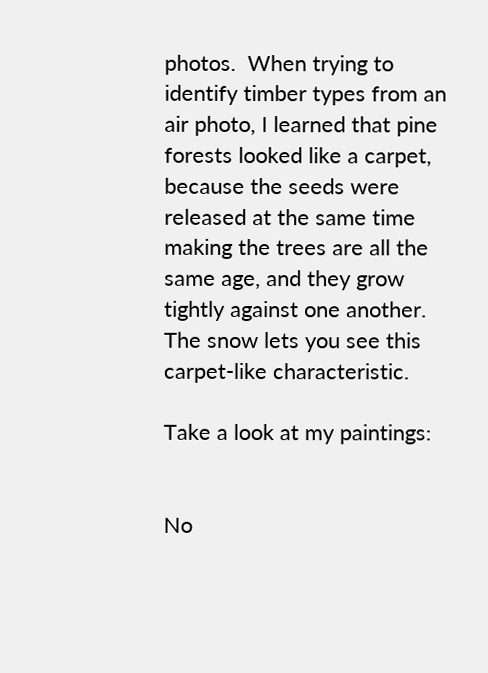photos.  When trying to identify timber types from an air photo, I learned that pine forests looked like a carpet, because the seeds were released at the same time making the trees are all the same age, and they grow tightly against one another.  The snow lets you see this carpet-like characteristic.

Take a look at my paintings:


No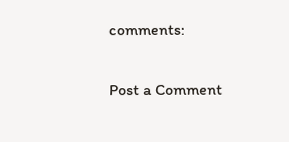comments:

Post a Comment